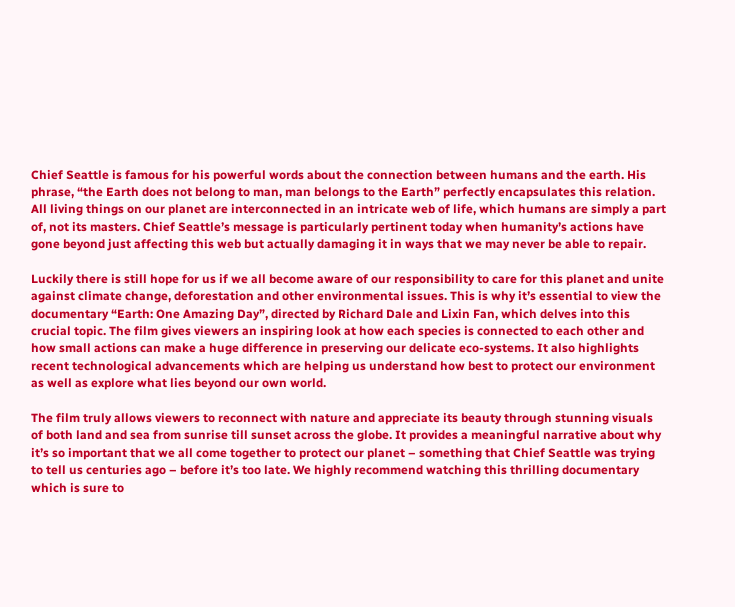Chief Seattle is famous for his powerful words about the connection between humans and the earth. His phrase, “the Earth does not belong to man, man belongs to the Earth” perfectly encapsulates this relation. All living things on our planet are interconnected in an intricate web of life, which humans are simply a part of, not its masters. Chief Seattle’s message is particularly pertinent today when humanity’s actions have gone beyond just affecting this web but actually damaging it in ways that we may never be able to repair.

Luckily there is still hope for us if we all become aware of our responsibility to care for this planet and unite against climate change, deforestation and other environmental issues. This is why it’s essential to view the documentary “Earth: One Amazing Day”, directed by Richard Dale and Lixin Fan, which delves into this crucial topic. The film gives viewers an inspiring look at how each species is connected to each other and how small actions can make a huge difference in preserving our delicate eco-systems. It also highlights recent technological advancements which are helping us understand how best to protect our environment as well as explore what lies beyond our own world.

The film truly allows viewers to reconnect with nature and appreciate its beauty through stunning visuals of both land and sea from sunrise till sunset across the globe. It provides a meaningful narrative about why it’s so important that we all come together to protect our planet – something that Chief Seattle was trying to tell us centuries ago – before it’s too late. We highly recommend watching this thrilling documentary which is sure to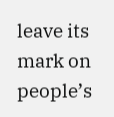leave its mark on people’s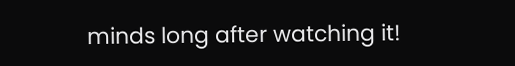minds long after watching it!